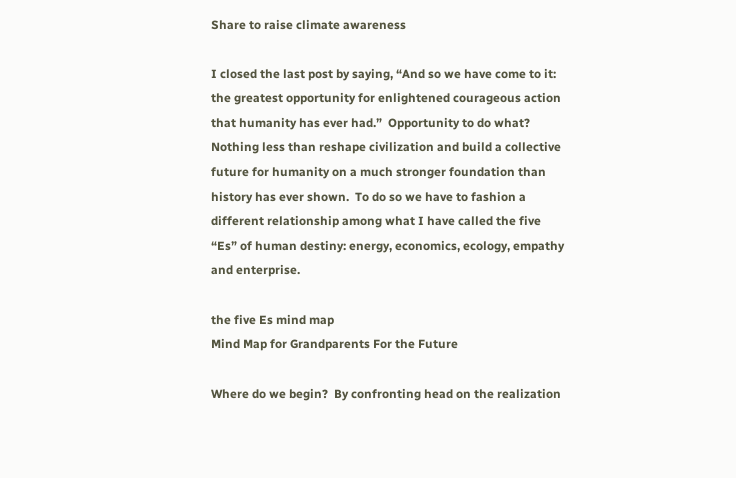Share to raise climate awareness

I closed the last post by saying, “And so we have come to it: the greatest opportunity for enlightened courageous action that humanity has ever had.”  Opportunity to do what?  Nothing less than reshape civilization and build a collective future for humanity on a much stronger foundation than history has ever shown.  To do so we have to fashion a different relationship among what I have called the five “Es” of human destiny: energy, economics, ecology, empathy and enterprise.

the five Es mind map
Mind Map for Grandparents For the Future

Where do we begin?  By confronting head on the realization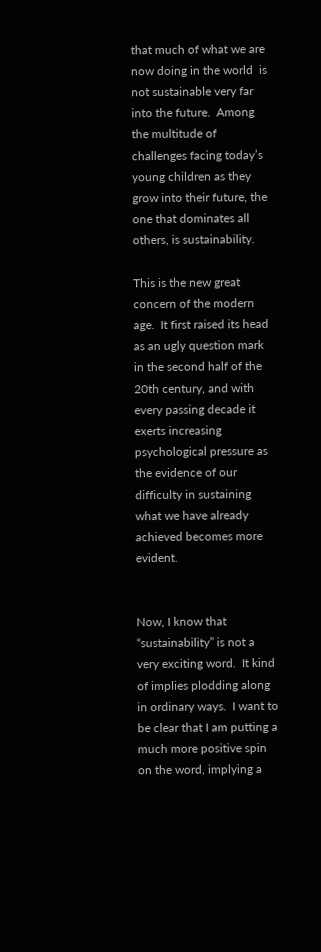that much of what we are now doing in the world  is not sustainable very far into the future.  Among the multitude of challenges facing today’s young children as they grow into their future, the one that dominates all others, is sustainability.

This is the new great concern of the modern age.  It first raised its head as an ugly question mark in the second half of the 20th century, and with every passing decade it exerts increasing psychological pressure as the evidence of our difficulty in sustaining what we have already achieved becomes more evident.


Now, I know that “sustainability” is not a very exciting word.  It kind of implies plodding along in ordinary ways.  I want to be clear that I am putting a much more positive spin on the word, implying a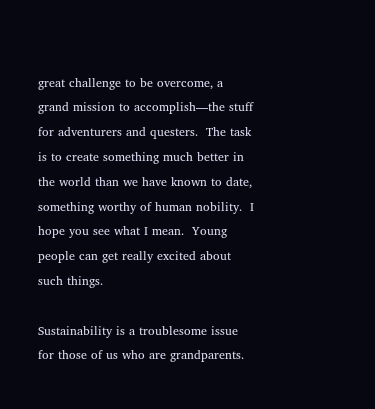great challenge to be overcome, a grand mission to accomplish—the stuff for adventurers and questers.  The task is to create something much better in the world than we have known to date, something worthy of human nobility.  I hope you see what I mean.  Young people can get really excited about such things.

Sustainability is a troublesome issue for those of us who are grandparents.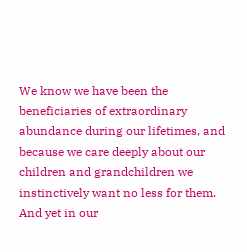We know we have been the beneficiaries of extraordinary abundance during our lifetimes, and because we care deeply about our children and grandchildren we instinctively want no less for them.  And yet in our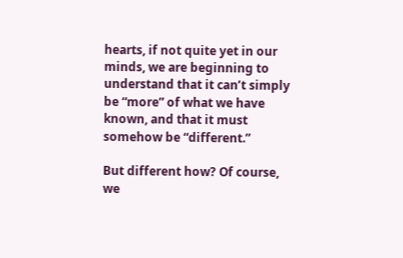hearts, if not quite yet in our minds, we are beginning to understand that it can’t simply be “more” of what we have known, and that it must somehow be “different.”

But different how? Of course, we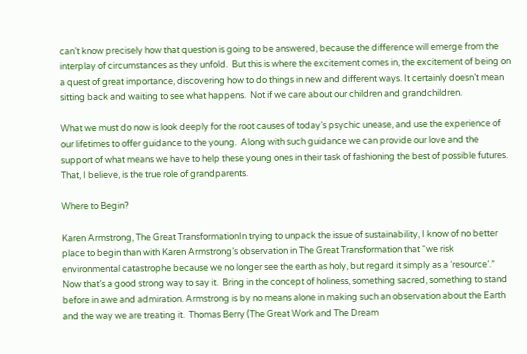can’t know precisely how that question is going to be answered, because the difference will emerge from the interplay of circumstances as they unfold.  But this is where the excitement comes in, the excitement of being on a quest of great importance, discovering how to do things in new and different ways. It certainly doesn’t mean sitting back and waiting to see what happens.  Not if we care about our children and grandchildren.

What we must do now is look deeply for the root causes of today’s psychic unease, and use the experience of our lifetimes to offer guidance to the young.  Along with such guidance we can provide our love and the support of what means we have to help these young ones in their task of fashioning the best of possible futures.  That, I believe, is the true role of grandparents.

Where to Begin?

Karen Armstrong, The Great TransformationIn trying to unpack the issue of sustainability, I know of no better place to begin than with Karen Armstrong’s observation in The Great Transformation that “we risk environmental catastrophe because we no longer see the earth as holy, but regard it simply as a ‘resource’.”  Now that’s a good strong way to say it.  Bring in the concept of holiness, something sacred, something to stand before in awe and admiration. Armstrong is by no means alone in making such an observation about the Earth and the way we are treating it.  Thomas Berry (The Great Work and The Dream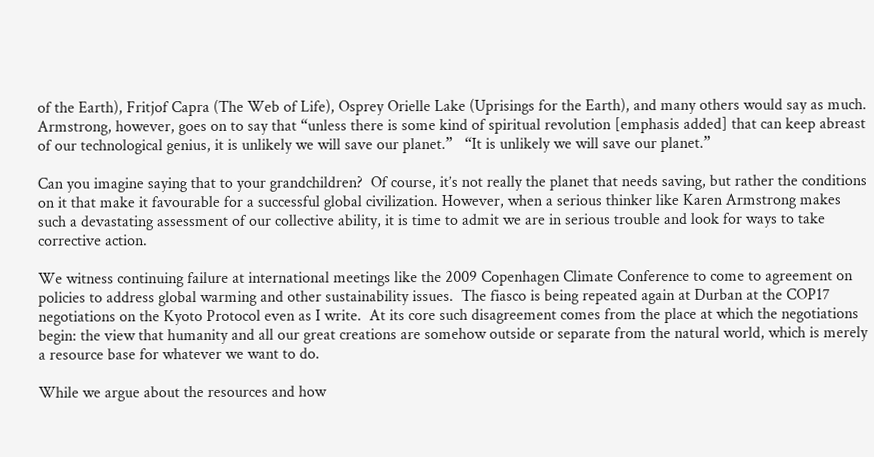of the Earth), Fritjof Capra (The Web of Life), Osprey Orielle Lake (Uprisings for the Earth), and many others would say as much. Armstrong, however, goes on to say that “unless there is some kind of spiritual revolution [emphasis added] that can keep abreast of our technological genius, it is unlikely we will save our planet.”   “It is unlikely we will save our planet.”

Can you imagine saying that to your grandchildren?  Of course, it’s not really the planet that needs saving, but rather the conditions on it that make it favourable for a successful global civilization. However, when a serious thinker like Karen Armstrong makes such a devastating assessment of our collective ability, it is time to admit we are in serious trouble and look for ways to take corrective action.

We witness continuing failure at international meetings like the 2009 Copenhagen Climate Conference to come to agreement on policies to address global warming and other sustainability issues.  The fiasco is being repeated again at Durban at the COP17 negotiations on the Kyoto Protocol even as I write.  At its core such disagreement comes from the place at which the negotiations begin: the view that humanity and all our great creations are somehow outside or separate from the natural world, which is merely a resource base for whatever we want to do.

While we argue about the resources and how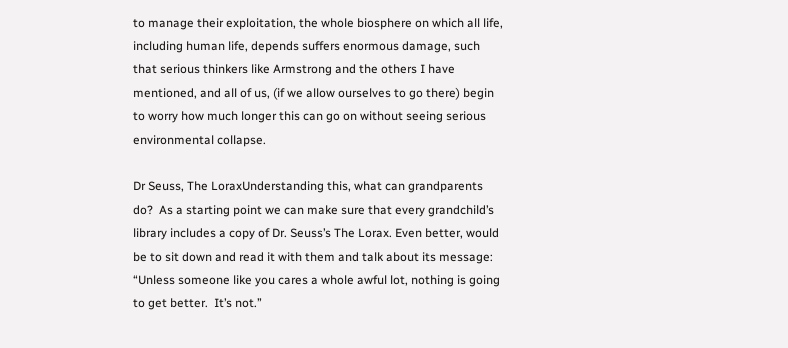to manage their exploitation, the whole biosphere on which all life, including human life, depends suffers enormous damage, such that serious thinkers like Armstrong and the others I have mentioned, and all of us, (if we allow ourselves to go there) begin to worry how much longer this can go on without seeing serious environmental collapse.

Dr Seuss, The LoraxUnderstanding this, what can grandparents do?  As a starting point we can make sure that every grandchild’s library includes a copy of Dr. Seuss’s The Lorax. Even better, would be to sit down and read it with them and talk about its message: “Unless someone like you cares a whole awful lot, nothing is going to get better.  It’s not.”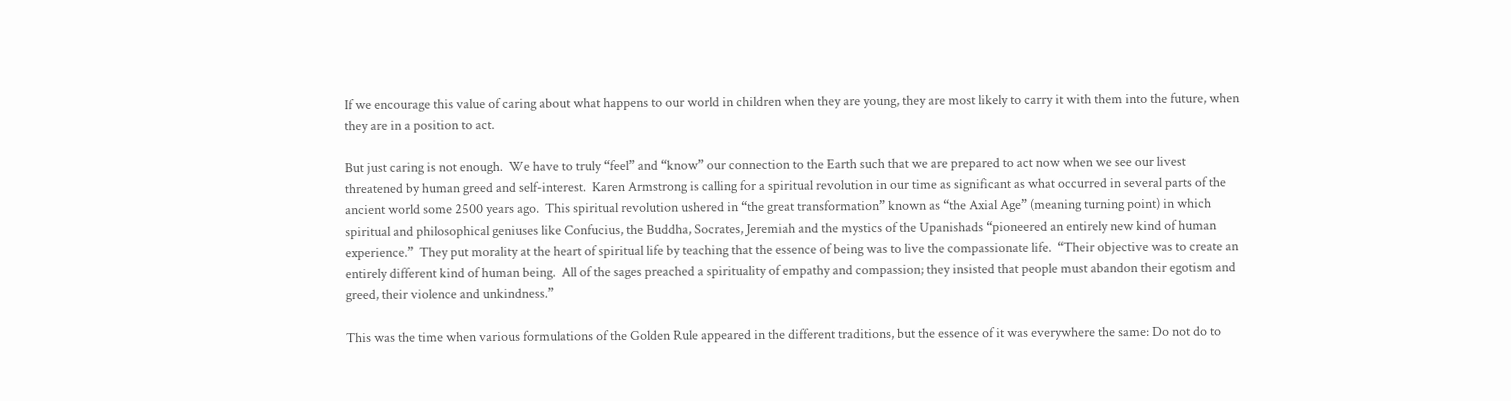If we encourage this value of caring about what happens to our world in children when they are young, they are most likely to carry it with them into the future, when they are in a position to act.

But just caring is not enough.  We have to truly “feel” and “know” our connection to the Earth such that we are prepared to act now when we see our livest threatened by human greed and self-interest.  Karen Armstrong is calling for a spiritual revolution in our time as significant as what occurred in several parts of the ancient world some 2500 years ago.  This spiritual revolution ushered in “the great transformation” known as “the Axial Age” (meaning turning point) in which spiritual and philosophical geniuses like Confucius, the Buddha, Socrates, Jeremiah and the mystics of the Upanishads “pioneered an entirely new kind of human experience.”  They put morality at the heart of spiritual life by teaching that the essence of being was to live the compassionate life.  “Their objective was to create an entirely different kind of human being.  All of the sages preached a spirituality of empathy and compassion; they insisted that people must abandon their egotism and greed, their violence and unkindness.”

This was the time when various formulations of the Golden Rule appeared in the different traditions, but the essence of it was everywhere the same: Do not do to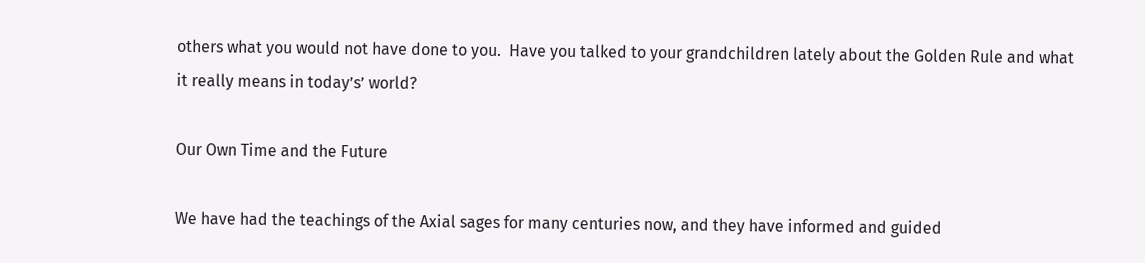others what you would not have done to you.  Have you talked to your grandchildren lately about the Golden Rule and what it really means in today’s’ world?

Our Own Time and the Future

We have had the teachings of the Axial sages for many centuries now, and they have informed and guided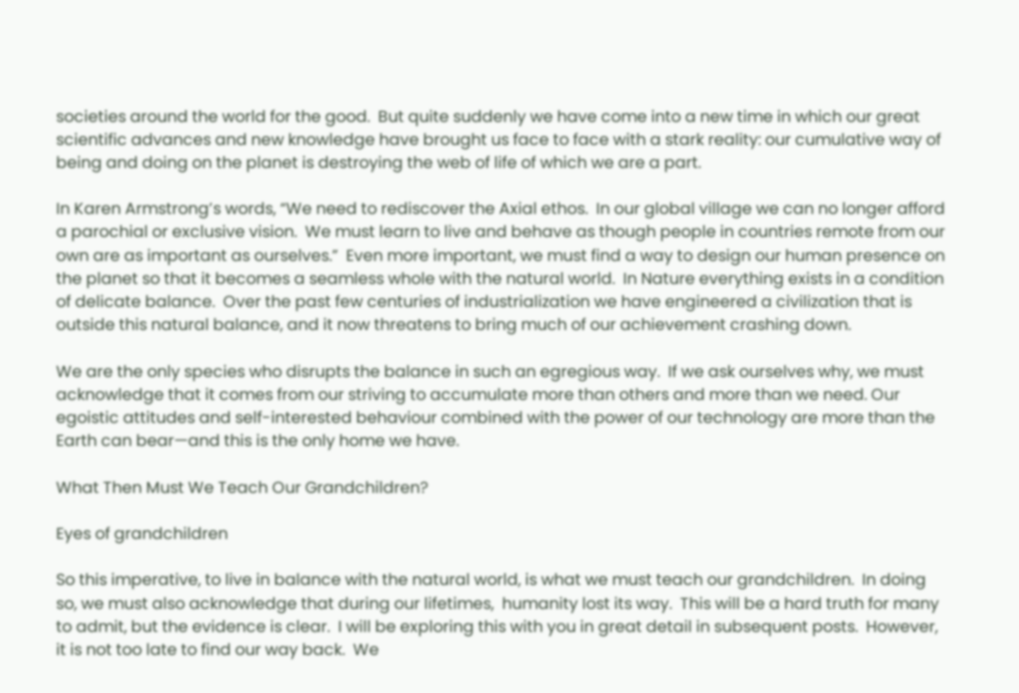societies around the world for the good.  But quite suddenly we have come into a new time in which our great scientific advances and new knowledge have brought us face to face with a stark reality: our cumulative way of being and doing on the planet is destroying the web of life of which we are a part.

In Karen Armstrong’s words, “We need to rediscover the Axial ethos.  In our global village we can no longer afford a parochial or exclusive vision.  We must learn to live and behave as though people in countries remote from our own are as important as ourselves.”  Even more important, we must find a way to design our human presence on the planet so that it becomes a seamless whole with the natural world.  In Nature everything exists in a condition of delicate balance.  Over the past few centuries of industrialization we have engineered a civilization that is outside this natural balance, and it now threatens to bring much of our achievement crashing down.

We are the only species who disrupts the balance in such an egregious way.  If we ask ourselves why, we must acknowledge that it comes from our striving to accumulate more than others and more than we need. Our egoistic attitudes and self-interested behaviour combined with the power of our technology are more than the Earth can bear—and this is the only home we have.

What Then Must We Teach Our Grandchildren?

Eyes of grandchildren

So this imperative, to live in balance with the natural world, is what we must teach our grandchildren.  In doing so, we must also acknowledge that during our lifetimes,  humanity lost its way.  This will be a hard truth for many to admit, but the evidence is clear.  I will be exploring this with you in great detail in subsequent posts.  However, it is not too late to find our way back.  We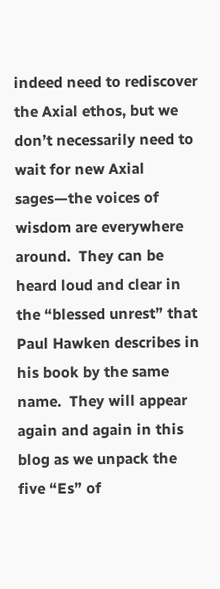indeed need to rediscover the Axial ethos, but we don’t necessarily need to wait for new Axial sages—the voices of wisdom are everywhere around.  They can be heard loud and clear in the “blessed unrest” that Paul Hawken describes in his book by the same name.  They will appear again and again in this blog as we unpack the five “Es” of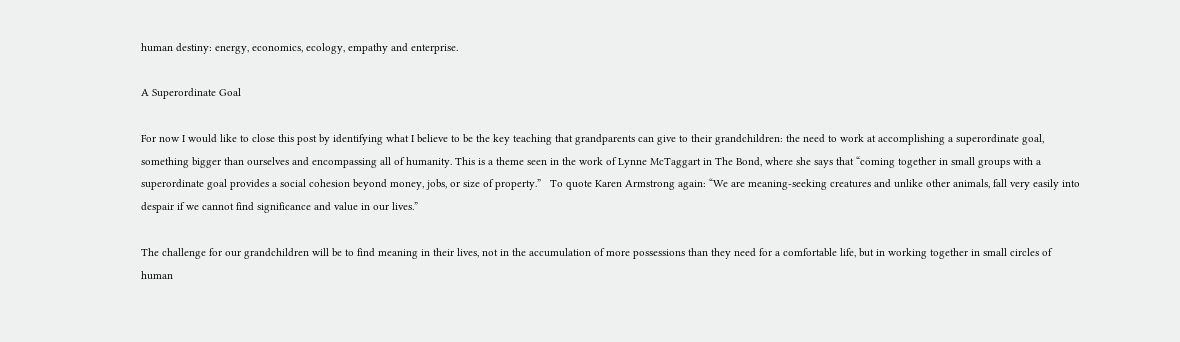human destiny: energy, economics, ecology, empathy and enterprise.

A Superordinate Goal

For now I would like to close this post by identifying what I believe to be the key teaching that grandparents can give to their grandchildren: the need to work at accomplishing a superordinate goal, something bigger than ourselves and encompassing all of humanity. This is a theme seen in the work of Lynne McTaggart in The Bond, where she says that “coming together in small groups with a superordinate goal provides a social cohesion beyond money, jobs, or size of property.”   To quote Karen Armstrong again: “We are meaning-seeking creatures and unlike other animals, fall very easily into despair if we cannot find significance and value in our lives.”

The challenge for our grandchildren will be to find meaning in their lives, not in the accumulation of more possessions than they need for a comfortable life, but in working together in small circles of human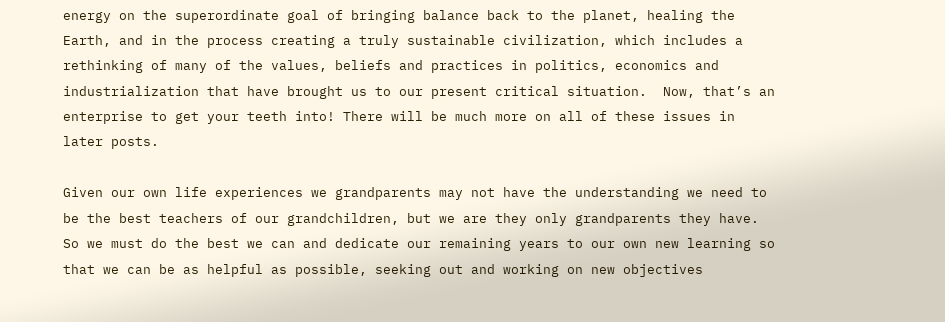energy on the superordinate goal of bringing balance back to the planet, healing the Earth, and in the process creating a truly sustainable civilization, which includes a rethinking of many of the values, beliefs and practices in politics, economics and industrialization that have brought us to our present critical situation.  Now, that’s an enterprise to get your teeth into! There will be much more on all of these issues in later posts.

Given our own life experiences we grandparents may not have the understanding we need to be the best teachers of our grandchildren, but we are they only grandparents they have.  So we must do the best we can and dedicate our remaining years to our own new learning so that we can be as helpful as possible, seeking out and working on new objectives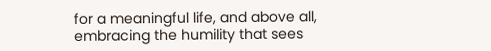for a meaningful life, and above all, embracing the humility that sees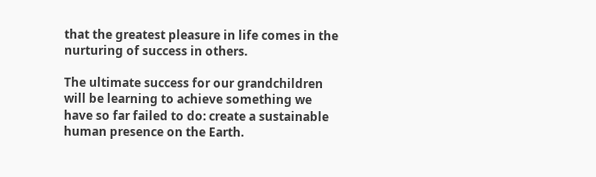that the greatest pleasure in life comes in the nurturing of success in others.

The ultimate success for our grandchildren will be learning to achieve something we have so far failed to do: create a sustainable human presence on the Earth.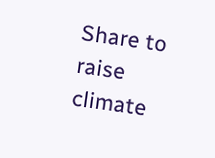Share to raise climate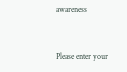awareness


Please enter your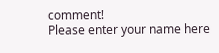comment!
Please enter your name here